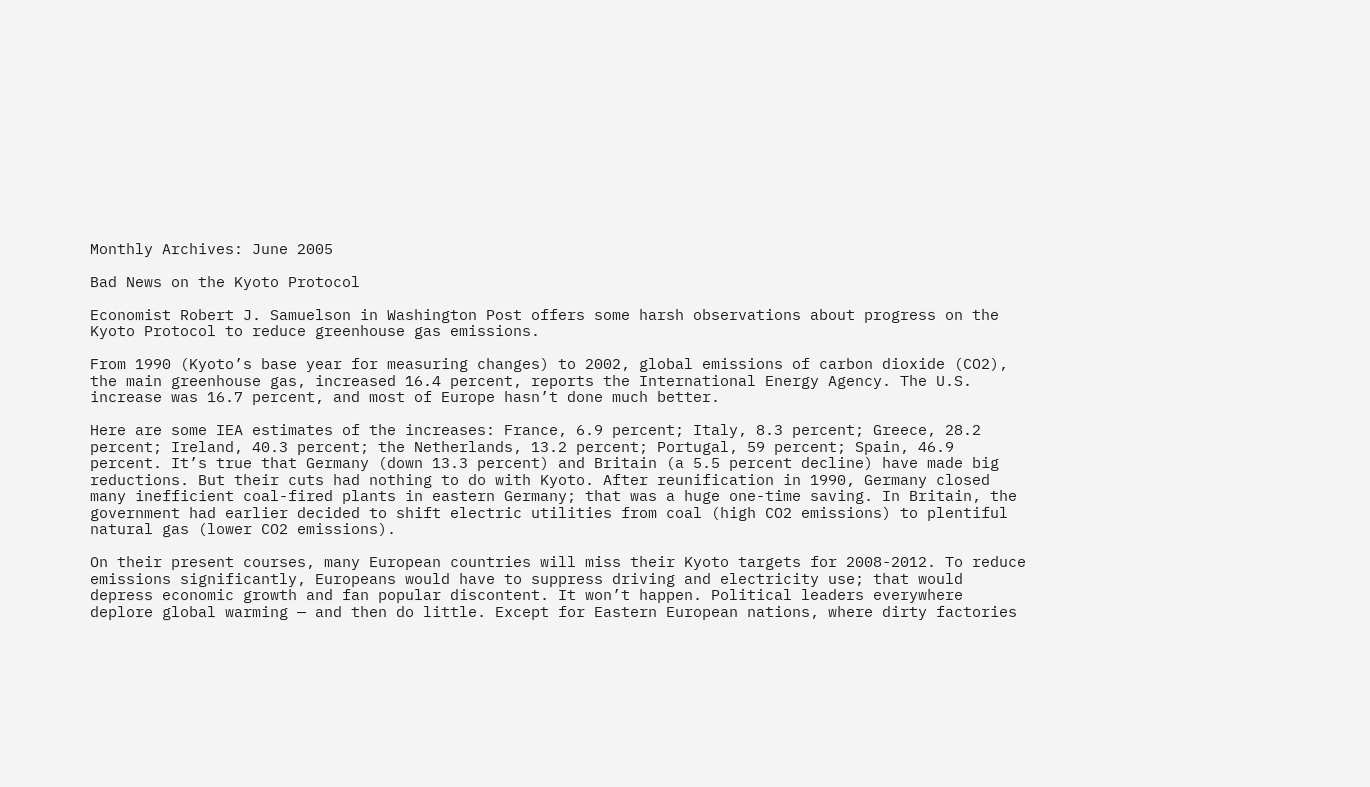Monthly Archives: June 2005

Bad News on the Kyoto Protocol

Economist Robert J. Samuelson in Washington Post offers some harsh observations about progress on the Kyoto Protocol to reduce greenhouse gas emissions.

From 1990 (Kyoto’s base year for measuring changes) to 2002, global emissions of carbon dioxide (CO2), the main greenhouse gas, increased 16.4 percent, reports the International Energy Agency. The U.S. increase was 16.7 percent, and most of Europe hasn’t done much better.

Here are some IEA estimates of the increases: France, 6.9 percent; Italy, 8.3 percent; Greece, 28.2 percent; Ireland, 40.3 percent; the Netherlands, 13.2 percent; Portugal, 59 percent; Spain, 46.9 percent. It’s true that Germany (down 13.3 percent) and Britain (a 5.5 percent decline) have made big reductions. But their cuts had nothing to do with Kyoto. After reunification in 1990, Germany closed many inefficient coal-fired plants in eastern Germany; that was a huge one-time saving. In Britain, the government had earlier decided to shift electric utilities from coal (high CO2 emissions) to plentiful natural gas (lower CO2 emissions).

On their present courses, many European countries will miss their Kyoto targets for 2008-2012. To reduce emissions significantly, Europeans would have to suppress driving and electricity use; that would depress economic growth and fan popular discontent. It won’t happen. Political leaders everywhere deplore global warming — and then do little. Except for Eastern European nations, where dirty factories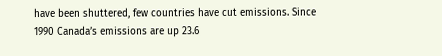have been shuttered, few countries have cut emissions. Since 1990 Canada’s emissions are up 23.6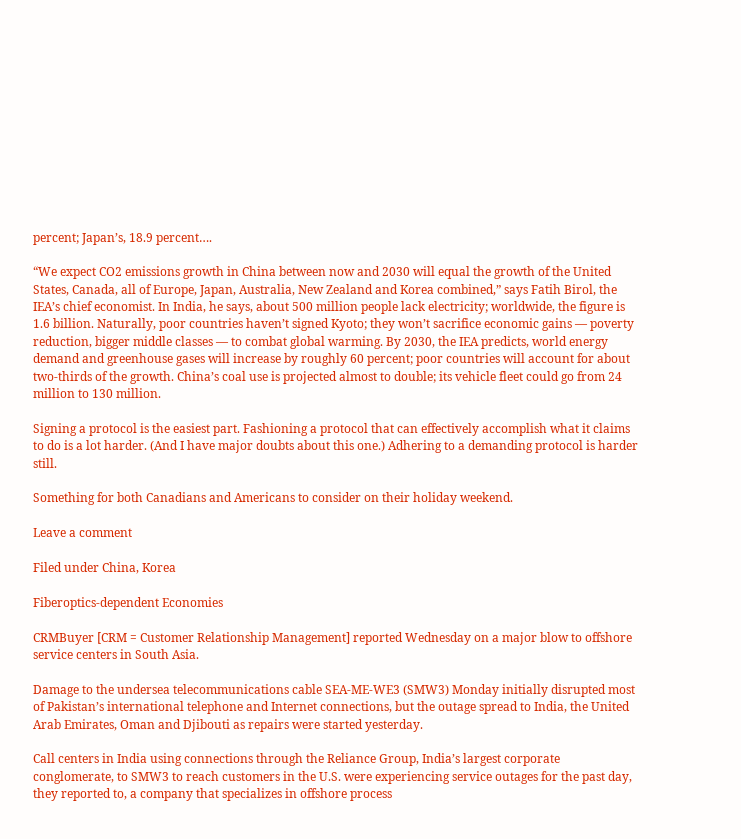percent; Japan’s, 18.9 percent….

“We expect CO2 emissions growth in China between now and 2030 will equal the growth of the United States, Canada, all of Europe, Japan, Australia, New Zealand and Korea combined,” says Fatih Birol, the IEA’s chief economist. In India, he says, about 500 million people lack electricity; worldwide, the figure is 1.6 billion. Naturally, poor countries haven’t signed Kyoto; they won’t sacrifice economic gains — poverty reduction, bigger middle classes — to combat global warming. By 2030, the IEA predicts, world energy demand and greenhouse gases will increase by roughly 60 percent; poor countries will account for about two-thirds of the growth. China’s coal use is projected almost to double; its vehicle fleet could go from 24 million to 130 million.

Signing a protocol is the easiest part. Fashioning a protocol that can effectively accomplish what it claims to do is a lot harder. (And I have major doubts about this one.) Adhering to a demanding protocol is harder still.

Something for both Canadians and Americans to consider on their holiday weekend.

Leave a comment

Filed under China, Korea

Fiberoptics-dependent Economies

CRMBuyer [CRM = Customer Relationship Management] reported Wednesday on a major blow to offshore service centers in South Asia.

Damage to the undersea telecommunications cable SEA-ME-WE3 (SMW3) Monday initially disrupted most of Pakistan’s international telephone and Internet connections, but the outage spread to India, the United Arab Emirates, Oman and Djibouti as repairs were started yesterday.

Call centers in India using connections through the Reliance Group, India’s largest corporate conglomerate, to SMW3 to reach customers in the U.S. were experiencing service outages for the past day, they reported to, a company that specializes in offshore process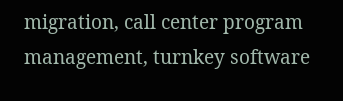migration, call center program management, turnkey software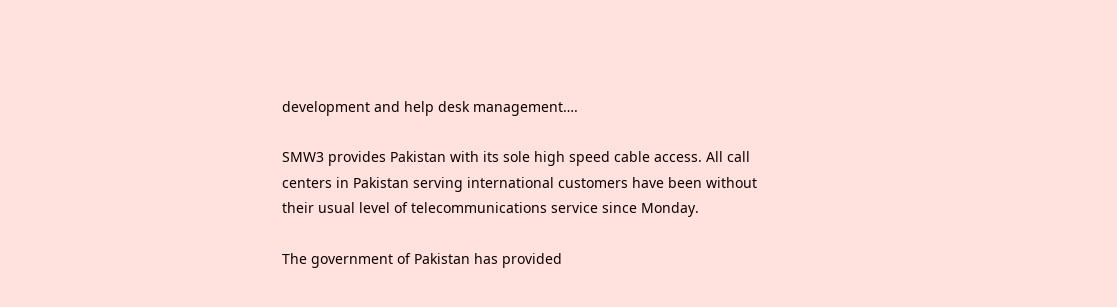development and help desk management….

SMW3 provides Pakistan with its sole high speed cable access. All call centers in Pakistan serving international customers have been without their usual level of telecommunications service since Monday.

The government of Pakistan has provided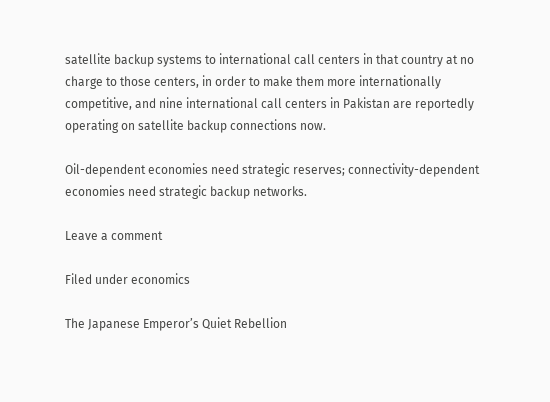satellite backup systems to international call centers in that country at no charge to those centers, in order to make them more internationally competitive, and nine international call centers in Pakistan are reportedly operating on satellite backup connections now.

Oil-dependent economies need strategic reserves; connectivity-dependent economies need strategic backup networks.

Leave a comment

Filed under economics

The Japanese Emperor’s Quiet Rebellion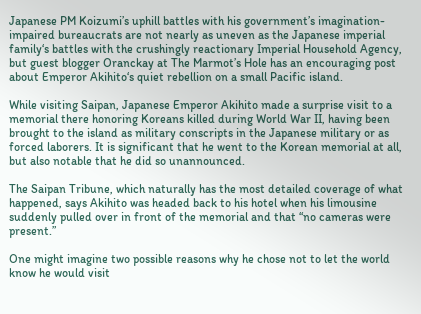Japanese PM Koizumi’s uphill battles with his government’s imagination-impaired bureaucrats are not nearly as uneven as the Japanese imperial family‘s battles with the crushingly reactionary Imperial Household Agency, but guest blogger Oranckay at The Marmot’s Hole has an encouraging post about Emperor Akihito‘s quiet rebellion on a small Pacific island.

While visiting Saipan, Japanese Emperor Akihito made a surprise visit to a memorial there honoring Koreans killed during World War II, having been brought to the island as military conscripts in the Japanese military or as forced laborers. It is significant that he went to the Korean memorial at all, but also notable that he did so unannounced.

The Saipan Tribune, which naturally has the most detailed coverage of what happened, says Akihito was headed back to his hotel when his limousine suddenly pulled over in front of the memorial and that “no cameras were present.”

One might imagine two possible reasons why he chose not to let the world know he would visit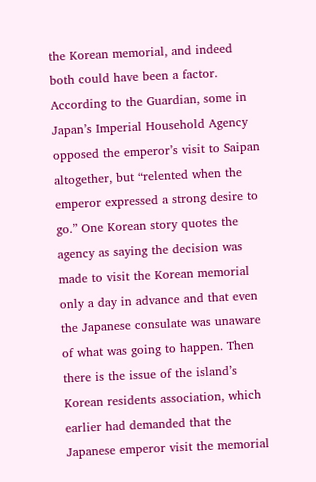the Korean memorial, and indeed both could have been a factor. According to the Guardian, some in Japan’s Imperial Household Agency opposed the emperor’s visit to Saipan altogether, but “relented when the emperor expressed a strong desire to go.” One Korean story quotes the agency as saying the decision was made to visit the Korean memorial only a day in advance and that even the Japanese consulate was unaware of what was going to happen. Then there is the issue of the island’s Korean residents association, which earlier had demanded that the Japanese emperor visit the memorial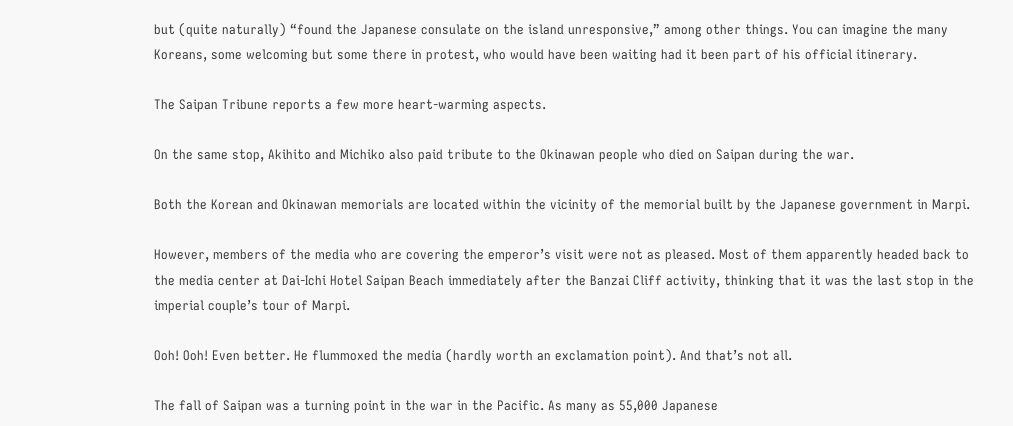but (quite naturally) “found the Japanese consulate on the island unresponsive,” among other things. You can imagine the many Koreans, some welcoming but some there in protest, who would have been waiting had it been part of his official itinerary.

The Saipan Tribune reports a few more heart-warming aspects.

On the same stop, Akihito and Michiko also paid tribute to the Okinawan people who died on Saipan during the war.

Both the Korean and Okinawan memorials are located within the vicinity of the memorial built by the Japanese government in Marpi.

However, members of the media who are covering the emperor’s visit were not as pleased. Most of them apparently headed back to the media center at Dai-Ichi Hotel Saipan Beach immediately after the Banzai Cliff activity, thinking that it was the last stop in the imperial couple’s tour of Marpi.

Ooh! Ooh! Even better. He flummoxed the media (hardly worth an exclamation point). And that’s not all.

The fall of Saipan was a turning point in the war in the Pacific. As many as 55,000 Japanese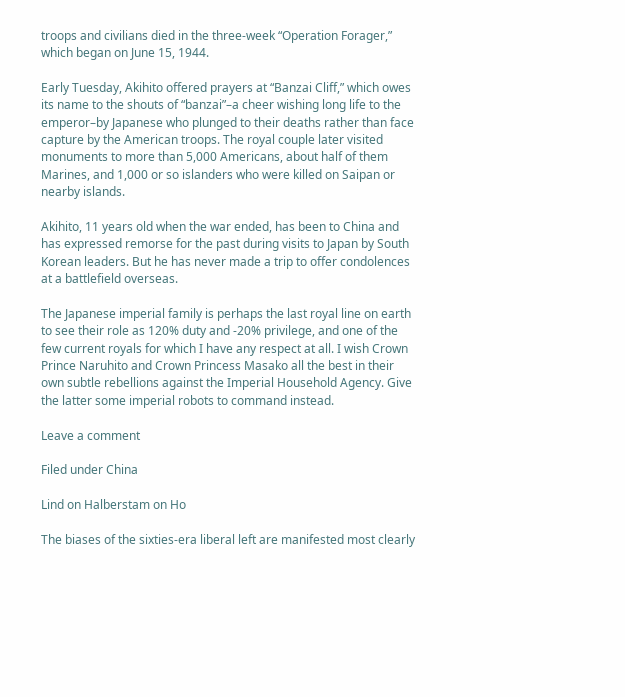troops and civilians died in the three-week “Operation Forager,” which began on June 15, 1944.

Early Tuesday, Akihito offered prayers at “Banzai Cliff,” which owes its name to the shouts of “banzai”–a cheer wishing long life to the emperor–by Japanese who plunged to their deaths rather than face capture by the American troops. The royal couple later visited monuments to more than 5,000 Americans, about half of them Marines, and 1,000 or so islanders who were killed on Saipan or nearby islands.

Akihito, 11 years old when the war ended, has been to China and has expressed remorse for the past during visits to Japan by South Korean leaders. But he has never made a trip to offer condolences at a battlefield overseas.

The Japanese imperial family is perhaps the last royal line on earth to see their role as 120% duty and -20% privilege, and one of the few current royals for which I have any respect at all. I wish Crown Prince Naruhito and Crown Princess Masako all the best in their own subtle rebellions against the Imperial Household Agency. Give the latter some imperial robots to command instead.

Leave a comment

Filed under China

Lind on Halberstam on Ho

The biases of the sixties-era liberal left are manifested most clearly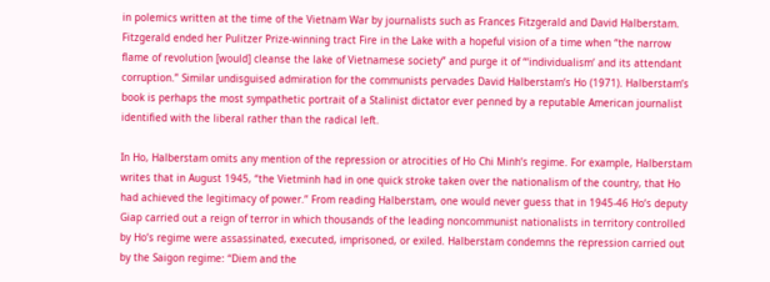in polemics written at the time of the Vietnam War by journalists such as Frances Fitzgerald and David Halberstam. Fitzgerald ended her Pulitzer Prize-winning tract Fire in the Lake with a hopeful vision of a time when “the narrow flame of revolution [would] cleanse the lake of Vietnamese society” and purge it of “‘individualism’ and its attendant corruption.” Similar undisguised admiration for the communists pervades David Halberstam’s Ho (1971). Halberstam’s book is perhaps the most sympathetic portrait of a Stalinist dictator ever penned by a reputable American journalist identified with the liberal rather than the radical left.

In Ho, Halberstam omits any mention of the repression or atrocities of Ho Chi Minh’s regime. For example, Halberstam writes that in August 1945, “the Vietminh had in one quick stroke taken over the nationalism of the country, that Ho had achieved the legitimacy of power.” From reading Halberstam, one would never guess that in 1945-46 Ho’s deputy Giap carried out a reign of terror in which thousands of the leading noncommunist nationalists in territory controlled by Ho’s regime were assassinated, executed, imprisoned, or exiled. Halberstam condemns the repression carried out by the Saigon regime: “Diem and the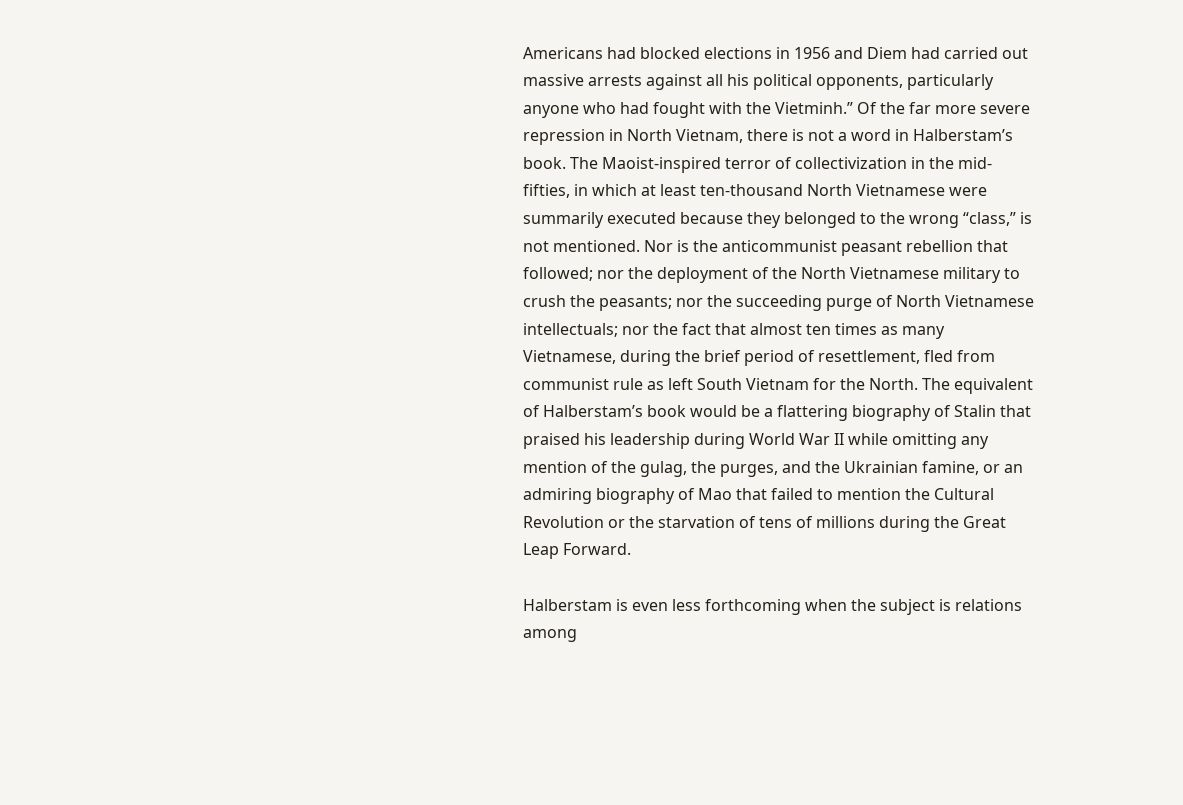Americans had blocked elections in 1956 and Diem had carried out massive arrests against all his political opponents, particularly anyone who had fought with the Vietminh.” Of the far more severe repression in North Vietnam, there is not a word in Halberstam’s book. The Maoist-inspired terror of collectivization in the mid-fifties, in which at least ten-thousand North Vietnamese were summarily executed because they belonged to the wrong “class,” is not mentioned. Nor is the anticommunist peasant rebellion that followed; nor the deployment of the North Vietnamese military to crush the peasants; nor the succeeding purge of North Vietnamese intellectuals; nor the fact that almost ten times as many Vietnamese, during the brief period of resettlement, fled from communist rule as left South Vietnam for the North. The equivalent of Halberstam’s book would be a flattering biography of Stalin that praised his leadership during World War II while omitting any mention of the gulag, the purges, and the Ukrainian famine, or an admiring biography of Mao that failed to mention the Cultural Revolution or the starvation of tens of millions during the Great Leap Forward.

Halberstam is even less forthcoming when the subject is relations among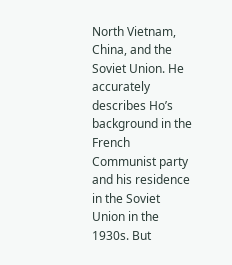North Vietnam, China, and the Soviet Union. He accurately describes Ho’s background in the French Communist party and his residence in the Soviet Union in the 1930s. But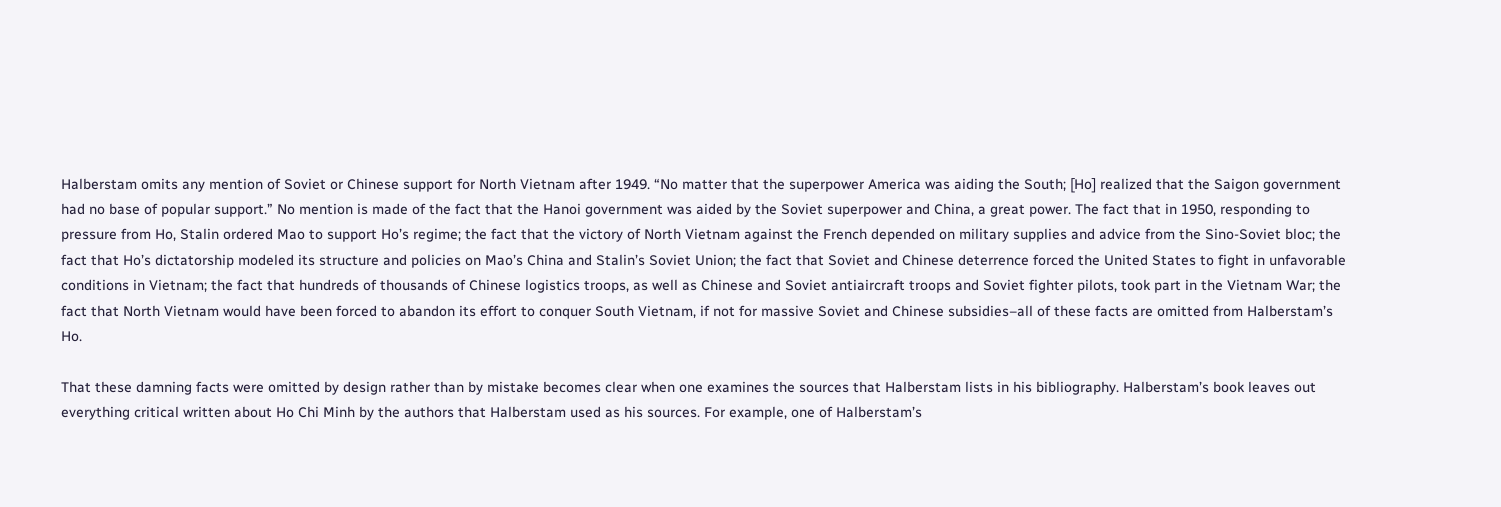Halberstam omits any mention of Soviet or Chinese support for North Vietnam after 1949. “No matter that the superpower America was aiding the South; [Ho] realized that the Saigon government had no base of popular support.” No mention is made of the fact that the Hanoi government was aided by the Soviet superpower and China, a great power. The fact that in 1950, responding to pressure from Ho, Stalin ordered Mao to support Ho’s regime; the fact that the victory of North Vietnam against the French depended on military supplies and advice from the Sino-Soviet bloc; the fact that Ho’s dictatorship modeled its structure and policies on Mao’s China and Stalin’s Soviet Union; the fact that Soviet and Chinese deterrence forced the United States to fight in unfavorable conditions in Vietnam; the fact that hundreds of thousands of Chinese logistics troops, as well as Chinese and Soviet antiaircraft troops and Soviet fighter pilots, took part in the Vietnam War; the fact that North Vietnam would have been forced to abandon its effort to conquer South Vietnam, if not for massive Soviet and Chinese subsidies–all of these facts are omitted from Halberstam’s Ho.

That these damning facts were omitted by design rather than by mistake becomes clear when one examines the sources that Halberstam lists in his bibliography. Halberstam’s book leaves out everything critical written about Ho Chi Minh by the authors that Halberstam used as his sources. For example, one of Halberstam’s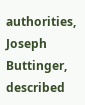authorities, Joseph Buttinger, described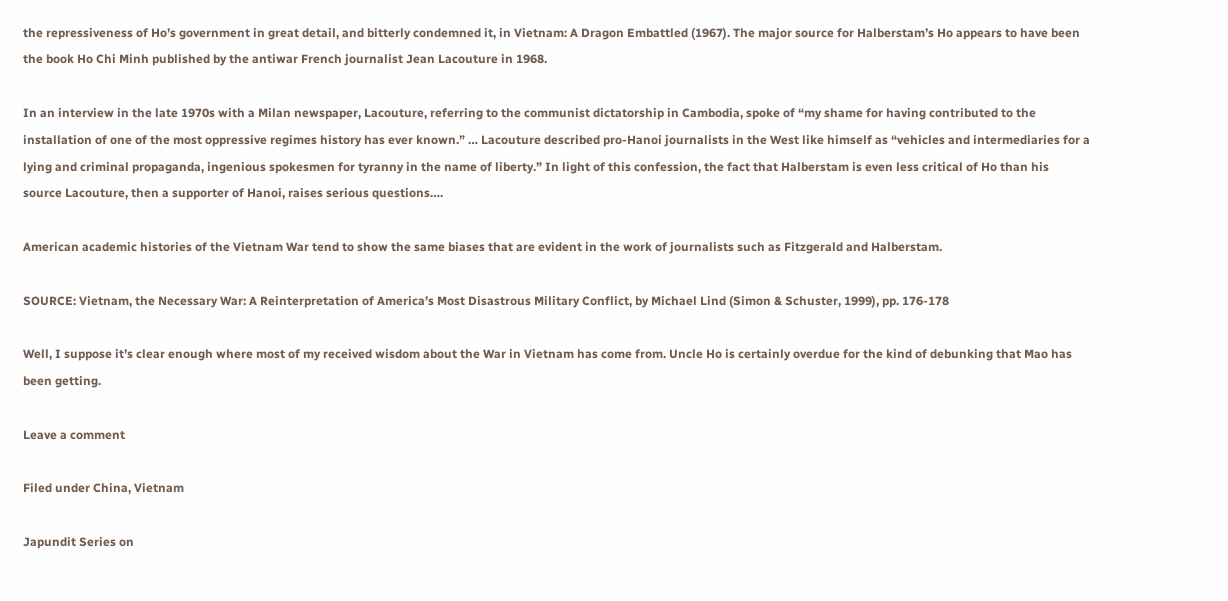the repressiveness of Ho’s government in great detail, and bitterly condemned it, in Vietnam: A Dragon Embattled (1967). The major source for Halberstam’s Ho appears to have been the book Ho Chi Minh published by the antiwar French journalist Jean Lacouture in 1968.

In an interview in the late 1970s with a Milan newspaper, Lacouture, referring to the communist dictatorship in Cambodia, spoke of “my shame for having contributed to the installation of one of the most oppressive regimes history has ever known.” … Lacouture described pro-Hanoi journalists in the West like himself as “vehicles and intermediaries for a lying and criminal propaganda, ingenious spokesmen for tyranny in the name of liberty.” In light of this confession, the fact that Halberstam is even less critical of Ho than his source Lacouture, then a supporter of Hanoi, raises serious questions….

American academic histories of the Vietnam War tend to show the same biases that are evident in the work of journalists such as Fitzgerald and Halberstam.

SOURCE: Vietnam, the Necessary War: A Reinterpretation of America’s Most Disastrous Military Conflict, by Michael Lind (Simon & Schuster, 1999), pp. 176-178

Well, I suppose it’s clear enough where most of my received wisdom about the War in Vietnam has come from. Uncle Ho is certainly overdue for the kind of debunking that Mao has been getting.

Leave a comment

Filed under China, Vietnam

Japundit Series on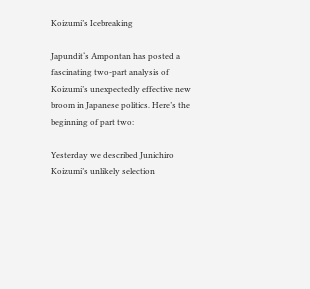Koizumi’s Icebreaking

Japundit‘s Ampontan has posted a fascinating two-part analysis of Koizumi’s unexpectedly effective new broom in Japanese politics. Here’s the beginning of part two:

Yesterday we described Junichiro Koizumi’s unlikely selection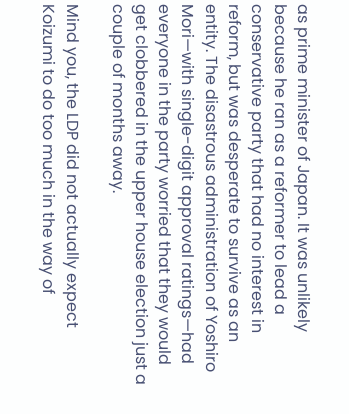as prime minister of Japan. It was unlikely because he ran as a reformer to lead a conservative party that had no interest in reform, but was desperate to survive as an entity. The disastrous administration of Yoshiro Mori—with single-digit approval ratings—had everyone in the party worried that they would get clobbered in the upper house election just a couple of months away.

Mind you, the LDP did not actually expect Koizumi to do too much in the way of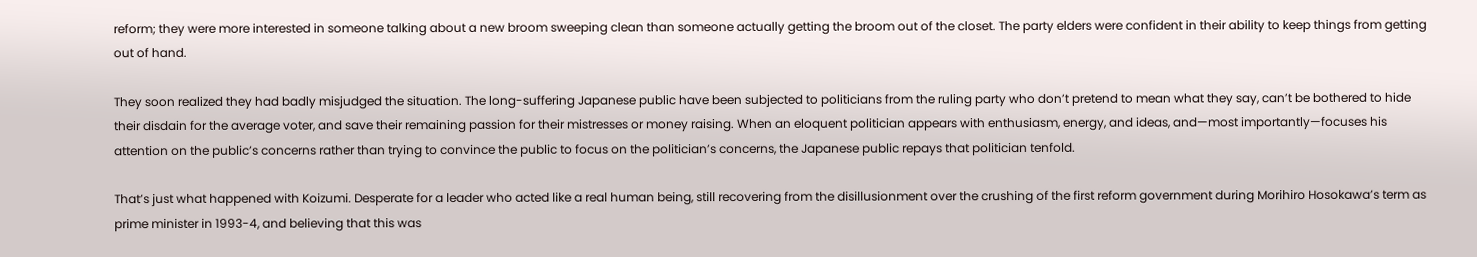reform; they were more interested in someone talking about a new broom sweeping clean than someone actually getting the broom out of the closet. The party elders were confident in their ability to keep things from getting out of hand.

They soon realized they had badly misjudged the situation. The long-suffering Japanese public have been subjected to politicians from the ruling party who don’t pretend to mean what they say, can’t be bothered to hide their disdain for the average voter, and save their remaining passion for their mistresses or money raising. When an eloquent politician appears with enthusiasm, energy, and ideas, and—most importantly—focuses his attention on the public’s concerns rather than trying to convince the public to focus on the politician’s concerns, the Japanese public repays that politician tenfold.

That’s just what happened with Koizumi. Desperate for a leader who acted like a real human being, still recovering from the disillusionment over the crushing of the first reform government during Morihiro Hosokawa’s term as prime minister in 1993-4, and believing that this was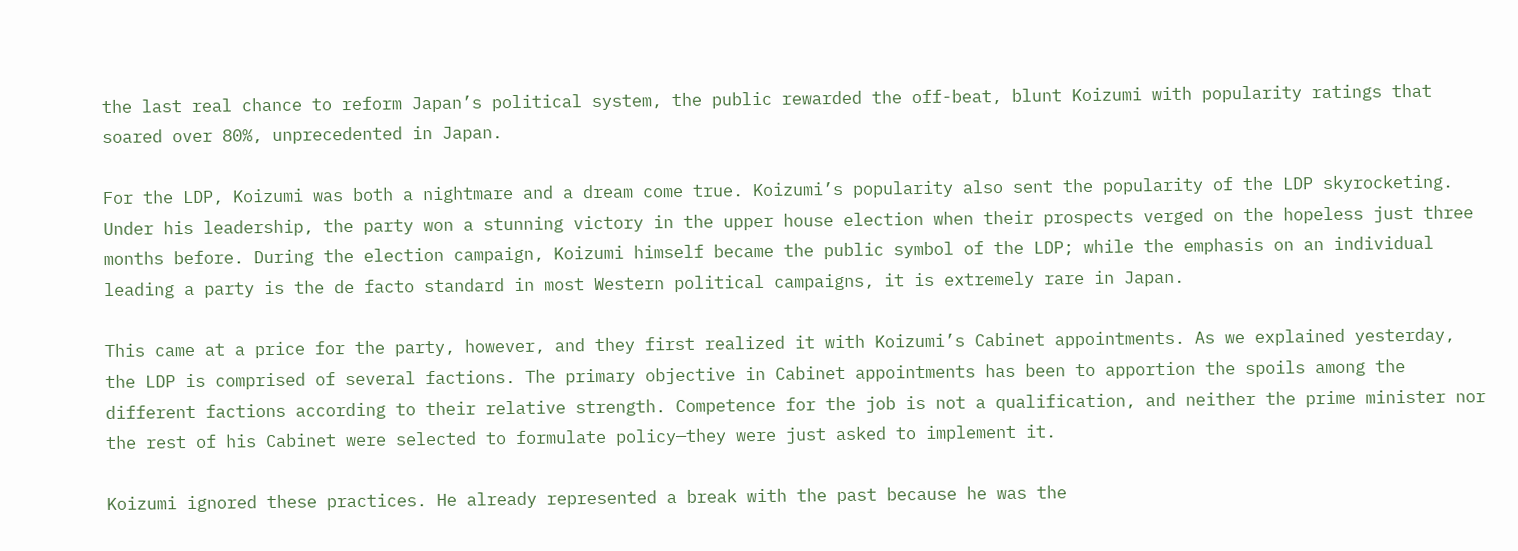the last real chance to reform Japan’s political system, the public rewarded the off-beat, blunt Koizumi with popularity ratings that soared over 80%, unprecedented in Japan.

For the LDP, Koizumi was both a nightmare and a dream come true. Koizumi’s popularity also sent the popularity of the LDP skyrocketing. Under his leadership, the party won a stunning victory in the upper house election when their prospects verged on the hopeless just three months before. During the election campaign, Koizumi himself became the public symbol of the LDP; while the emphasis on an individual leading a party is the de facto standard in most Western political campaigns, it is extremely rare in Japan.

This came at a price for the party, however, and they first realized it with Koizumi’s Cabinet appointments. As we explained yesterday, the LDP is comprised of several factions. The primary objective in Cabinet appointments has been to apportion the spoils among the different factions according to their relative strength. Competence for the job is not a qualification, and neither the prime minister nor the rest of his Cabinet were selected to formulate policy—they were just asked to implement it.

Koizumi ignored these practices. He already represented a break with the past because he was the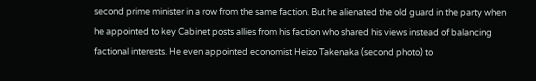second prime minister in a row from the same faction. But he alienated the old guard in the party when he appointed to key Cabinet posts allies from his faction who shared his views instead of balancing factional interests. He even appointed economist Heizo Takenaka (second photo) to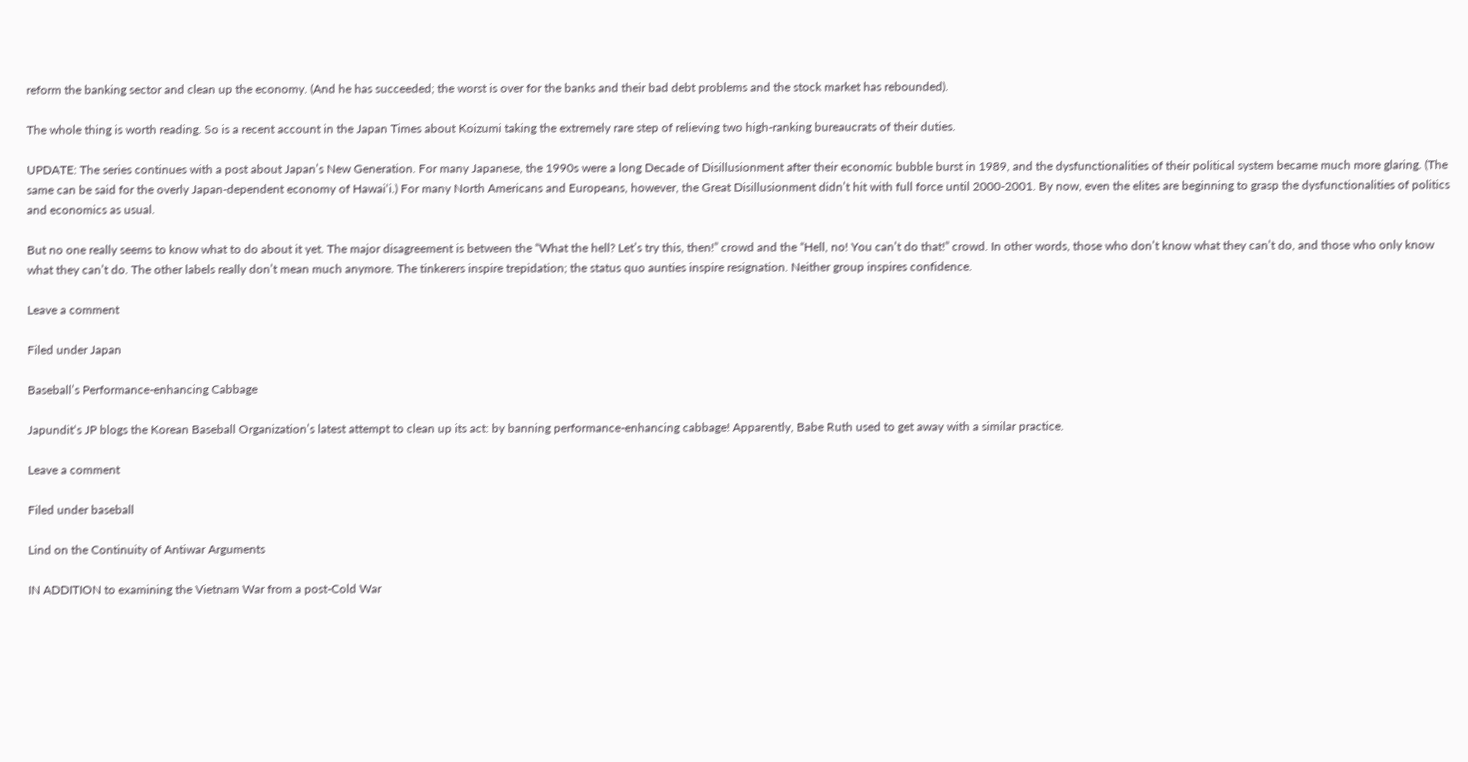reform the banking sector and clean up the economy. (And he has succeeded; the worst is over for the banks and their bad debt problems and the stock market has rebounded).

The whole thing is worth reading. So is a recent account in the Japan Times about Koizumi taking the extremely rare step of relieving two high-ranking bureaucrats of their duties.

UPDATE: The series continues with a post about Japan’s New Generation. For many Japanese, the 1990s were a long Decade of Disillusionment after their economic bubble burst in 1989, and the dysfunctionalities of their political system became much more glaring. (The same can be said for the overly Japan-dependent economy of Hawai‘i.) For many North Americans and Europeans, however, the Great Disillusionment didn’t hit with full force until 2000-2001. By now, even the elites are beginning to grasp the dysfunctionalities of politics and economics as usual.

But no one really seems to know what to do about it yet. The major disagreement is between the “What the hell? Let’s try this, then!” crowd and the “Hell, no! You can’t do that!” crowd. In other words, those who don’t know what they can’t do, and those who only know what they can’t do. The other labels really don’t mean much anymore. The tinkerers inspire trepidation; the status quo aunties inspire resignation. Neither group inspires confidence.

Leave a comment

Filed under Japan

Baseball’s Performance-enhancing Cabbage

Japundit‘s JP blogs the Korean Baseball Organization’s latest attempt to clean up its act: by banning performance-enhancing cabbage! Apparently, Babe Ruth used to get away with a similar practice.

Leave a comment

Filed under baseball

Lind on the Continuity of Antiwar Arguments

IN ADDITION to examining the Vietnam War from a post-Cold War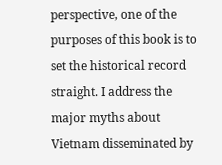perspective, one of the purposes of this book is to set the historical record straight. I address the major myths about Vietnam disseminated by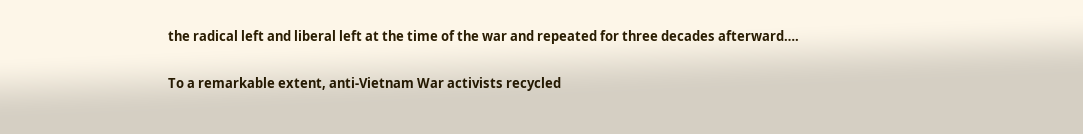the radical left and liberal left at the time of the war and repeated for three decades afterward….

To a remarkable extent, anti-Vietnam War activists recycled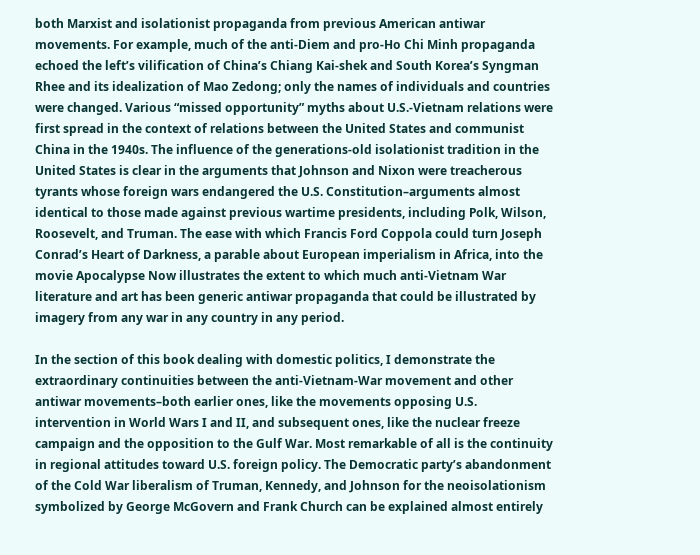both Marxist and isolationist propaganda from previous American antiwar movements. For example, much of the anti-Diem and pro-Ho Chi Minh propaganda echoed the left’s vilification of China’s Chiang Kai-shek and South Korea’s Syngman Rhee and its idealization of Mao Zedong; only the names of individuals and countries were changed. Various “missed opportunity” myths about U.S.-Vietnam relations were first spread in the context of relations between the United States and communist China in the 1940s. The influence of the generations-old isolationist tradition in the United States is clear in the arguments that Johnson and Nixon were treacherous tyrants whose foreign wars endangered the U.S. Constitution–arguments almost identical to those made against previous wartime presidents, including Polk, Wilson, Roosevelt, and Truman. The ease with which Francis Ford Coppola could turn Joseph Conrad’s Heart of Darkness, a parable about European imperialism in Africa, into the movie Apocalypse Now illustrates the extent to which much anti-Vietnam War literature and art has been generic antiwar propaganda that could be illustrated by imagery from any war in any country in any period.

In the section of this book dealing with domestic politics, I demonstrate the extraordinary continuities between the anti-Vietnam-War movement and other antiwar movements–both earlier ones, like the movements opposing U.S. intervention in World Wars I and II, and subsequent ones, like the nuclear freeze campaign and the opposition to the Gulf War. Most remarkable of all is the continuity in regional attitudes toward U.S. foreign policy. The Democratic party’s abandonment of the Cold War liberalism of Truman, Kennedy, and Johnson for the neoisolationism symbolized by George McGovern and Frank Church can be explained almost entirely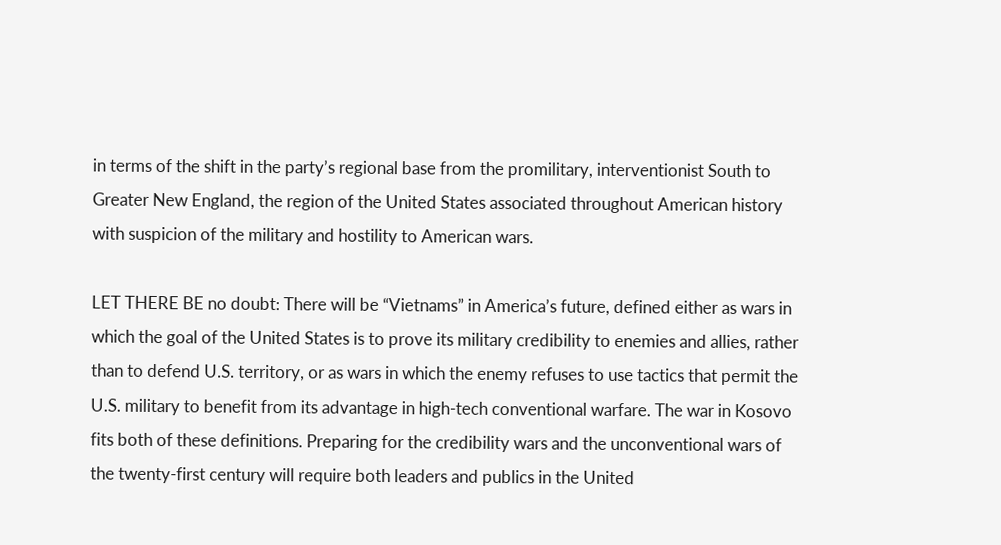in terms of the shift in the party’s regional base from the promilitary, interventionist South to Greater New England, the region of the United States associated throughout American history with suspicion of the military and hostility to American wars.

LET THERE BE no doubt: There will be “Vietnams” in America’s future, defined either as wars in which the goal of the United States is to prove its military credibility to enemies and allies, rather than to defend U.S. territory, or as wars in which the enemy refuses to use tactics that permit the U.S. military to benefit from its advantage in high-tech conventional warfare. The war in Kosovo fits both of these definitions. Preparing for the credibility wars and the unconventional wars of the twenty-first century will require both leaders and publics in the United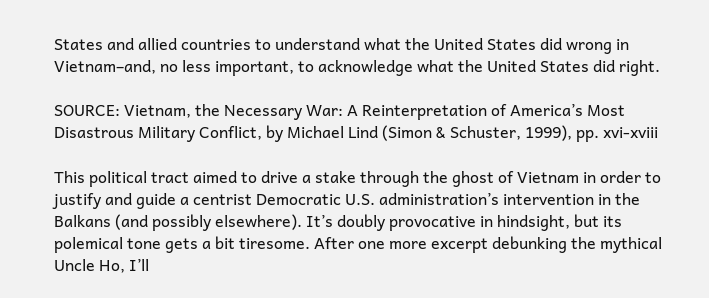States and allied countries to understand what the United States did wrong in Vietnam–and, no less important, to acknowledge what the United States did right.

SOURCE: Vietnam, the Necessary War: A Reinterpretation of America’s Most Disastrous Military Conflict, by Michael Lind (Simon & Schuster, 1999), pp. xvi-xviii

This political tract aimed to drive a stake through the ghost of Vietnam in order to justify and guide a centrist Democratic U.S. administration’s intervention in the Balkans (and possibly elsewhere). It’s doubly provocative in hindsight, but its polemical tone gets a bit tiresome. After one more excerpt debunking the mythical Uncle Ho, I’ll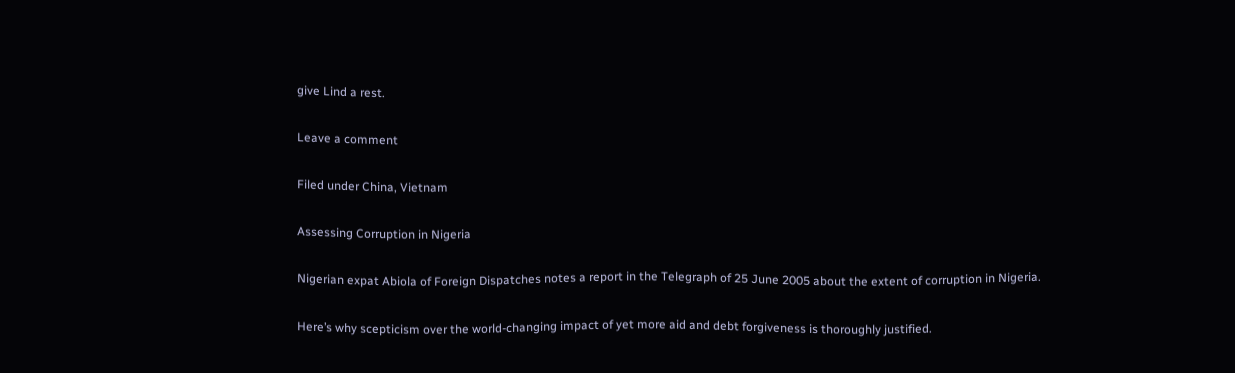give Lind a rest.

Leave a comment

Filed under China, Vietnam

Assessing Corruption in Nigeria

Nigerian expat Abiola of Foreign Dispatches notes a report in the Telegraph of 25 June 2005 about the extent of corruption in Nigeria.

Here’s why scepticism over the world-changing impact of yet more aid and debt forgiveness is thoroughly justified.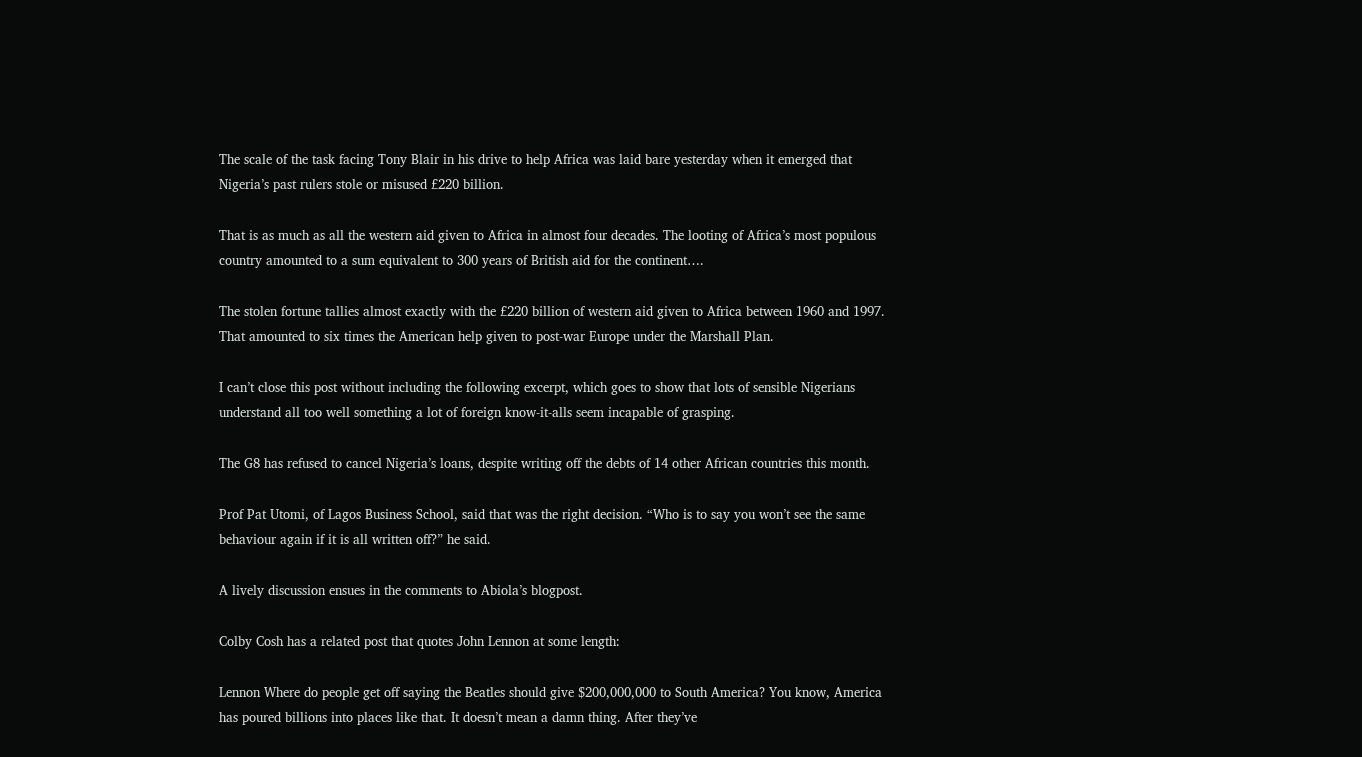The scale of the task facing Tony Blair in his drive to help Africa was laid bare yesterday when it emerged that Nigeria’s past rulers stole or misused £220 billion.

That is as much as all the western aid given to Africa in almost four decades. The looting of Africa’s most populous country amounted to a sum equivalent to 300 years of British aid for the continent….

The stolen fortune tallies almost exactly with the £220 billion of western aid given to Africa between 1960 and 1997. That amounted to six times the American help given to post-war Europe under the Marshall Plan.

I can’t close this post without including the following excerpt, which goes to show that lots of sensible Nigerians understand all too well something a lot of foreign know-it-alls seem incapable of grasping.

The G8 has refused to cancel Nigeria’s loans, despite writing off the debts of 14 other African countries this month.

Prof Pat Utomi, of Lagos Business School, said that was the right decision. “Who is to say you won’t see the same behaviour again if it is all written off?” he said.

A lively discussion ensues in the comments to Abiola’s blogpost.

Colby Cosh has a related post that quotes John Lennon at some length:

Lennon Where do people get off saying the Beatles should give $200,000,000 to South America? You know, America has poured billions into places like that. It doesn’t mean a damn thing. After they’ve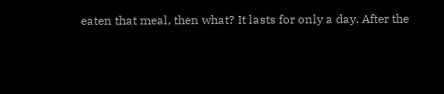eaten that meal, then what? It lasts for only a day. After the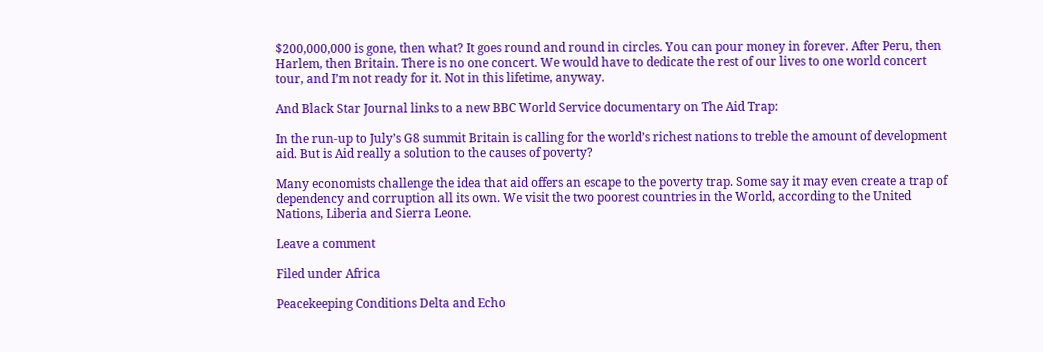$200,000,000 is gone, then what? It goes round and round in circles. You can pour money in forever. After Peru, then Harlem, then Britain. There is no one concert. We would have to dedicate the rest of our lives to one world concert tour, and I’m not ready for it. Not in this lifetime, anyway.

And Black Star Journal links to a new BBC World Service documentary on The Aid Trap:

In the run-up to July’s G8 summit Britain is calling for the world’s richest nations to treble the amount of development aid. But is Aid really a solution to the causes of poverty?

Many economists challenge the idea that aid offers an escape to the poverty trap. Some say it may even create a trap of dependency and corruption all its own. We visit the two poorest countries in the World, according to the United Nations, Liberia and Sierra Leone.

Leave a comment

Filed under Africa

Peacekeeping Conditions Delta and Echo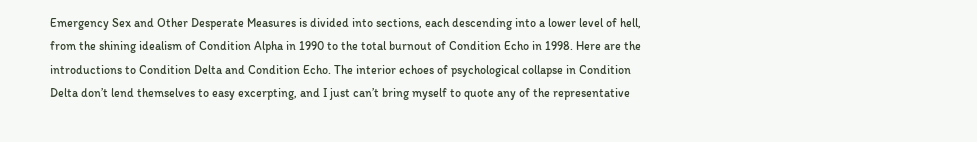Emergency Sex and Other Desperate Measures is divided into sections, each descending into a lower level of hell, from the shining idealism of Condition Alpha in 1990 to the total burnout of Condition Echo in 1998. Here are the introductions to Condition Delta and Condition Echo. The interior echoes of psychological collapse in Condition Delta don’t lend themselves to easy excerpting, and I just can’t bring myself to quote any of the representative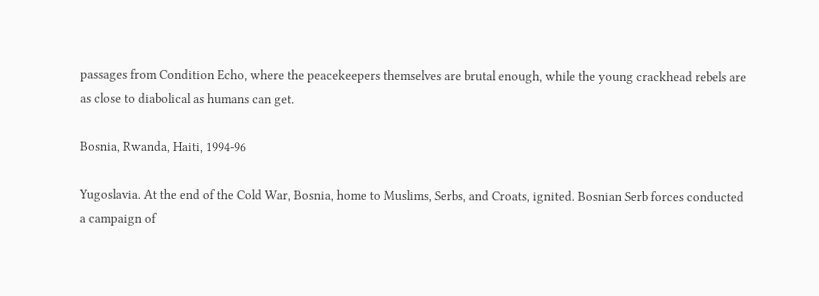passages from Condition Echo, where the peacekeepers themselves are brutal enough, while the young crackhead rebels are as close to diabolical as humans can get.

Bosnia, Rwanda, Haiti, 1994-96

Yugoslavia. At the end of the Cold War, Bosnia, home to Muslims, Serbs, and Croats, ignited. Bosnian Serb forces conducted a campaign of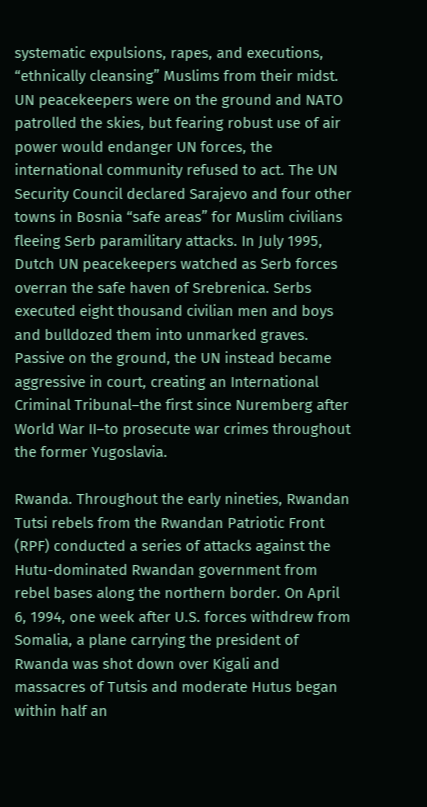systematic expulsions, rapes, and executions, “ethnically cleansing” Muslims from their midst. UN peacekeepers were on the ground and NATO patrolled the skies, but fearing robust use of air power would endanger UN forces, the international community refused to act. The UN Security Council declared Sarajevo and four other towns in Bosnia “safe areas” for Muslim civilians fleeing Serb paramilitary attacks. In July 1995, Dutch UN peacekeepers watched as Serb forces overran the safe haven of Srebrenica. Serbs executed eight thousand civilian men and boys and bulldozed them into unmarked graves. Passive on the ground, the UN instead became aggressive in court, creating an International Criminal Tribunal–the first since Nuremberg after World War II–to prosecute war crimes throughout the former Yugoslavia.

Rwanda. Throughout the early nineties, Rwandan Tutsi rebels from the Rwandan Patriotic Front (RPF) conducted a series of attacks against the Hutu-dominated Rwandan government from rebel bases along the northern border. On April 6, 1994, one week after U.S. forces withdrew from Somalia, a plane carrying the president of Rwanda was shot down over Kigali and massacres of Tutsis and moderate Hutus began within half an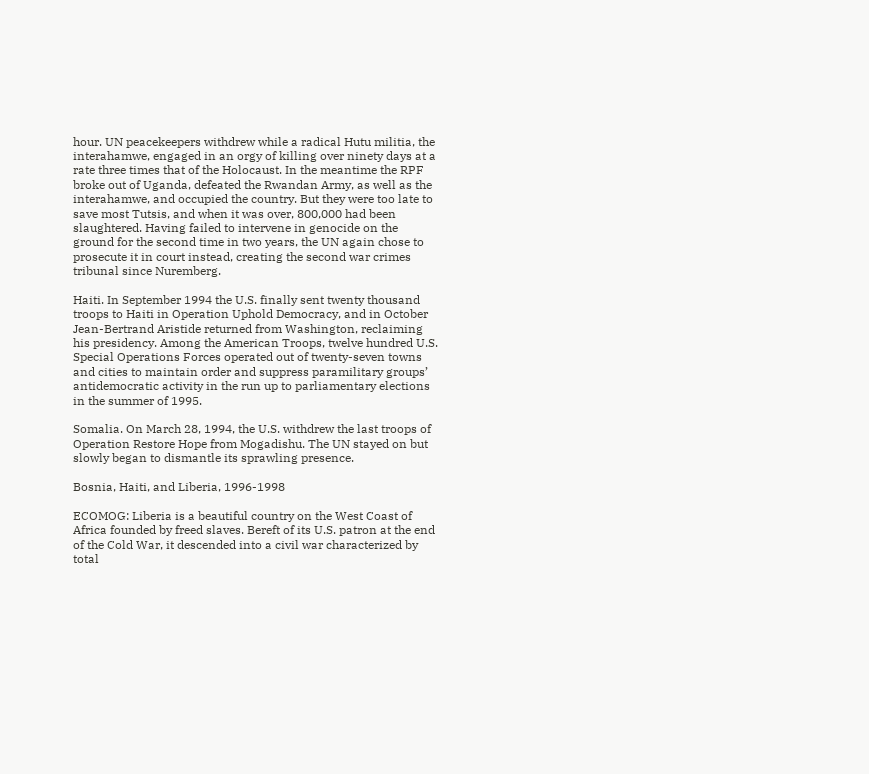hour. UN peacekeepers withdrew while a radical Hutu militia, the interahamwe, engaged in an orgy of killing over ninety days at a rate three times that of the Holocaust. In the meantime the RPF broke out of Uganda, defeated the Rwandan Army, as well as the interahamwe, and occupied the country. But they were too late to save most Tutsis, and when it was over, 800,000 had been slaughtered. Having failed to intervene in genocide on the ground for the second time in two years, the UN again chose to prosecute it in court instead, creating the second war crimes tribunal since Nuremberg.

Haiti. In September 1994 the U.S. finally sent twenty thousand troops to Haiti in Operation Uphold Democracy, and in October Jean-Bertrand Aristide returned from Washington, reclaiming his presidency. Among the American Troops, twelve hundred U.S. Special Operations Forces operated out of twenty-seven towns and cities to maintain order and suppress paramilitary groups’ antidemocratic activity in the run up to parliamentary elections in the summer of 1995.

Somalia. On March 28, 1994, the U.S. withdrew the last troops of Operation Restore Hope from Mogadishu. The UN stayed on but slowly began to dismantle its sprawling presence.

Bosnia, Haiti, and Liberia, 1996-1998

ECOMOG: Liberia is a beautiful country on the West Coast of Africa founded by freed slaves. Bereft of its U.S. patron at the end of the Cold War, it descended into a civil war characterized by total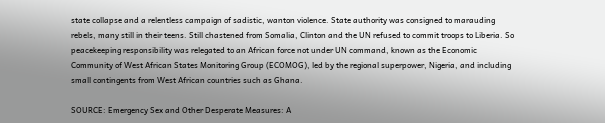state collapse and a relentless campaign of sadistic, wanton violence. State authority was consigned to marauding rebels, many still in their teens. Still chastened from Somalia, Clinton and the UN refused to commit troops to Liberia. So peacekeeping responsibility was relegated to an African force not under UN command, known as the Economic Community of West African States Monitoring Group (ECOMOG), led by the regional superpower, Nigeria, and including small contingents from West African countries such as Ghana.

SOURCE: Emergency Sex and Other Desperate Measures: A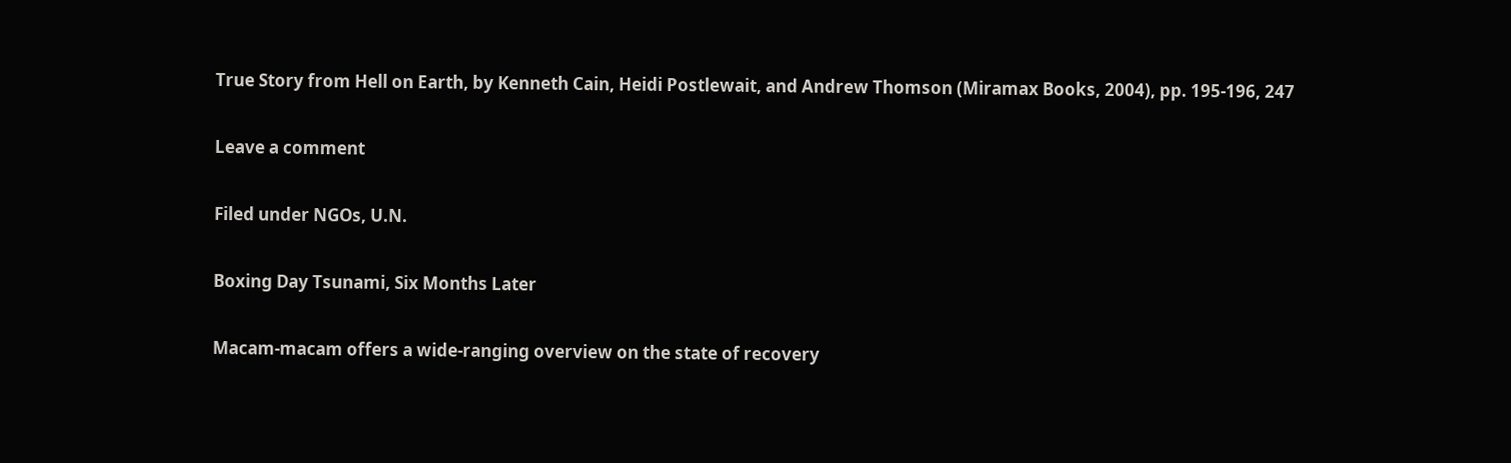True Story from Hell on Earth, by Kenneth Cain, Heidi Postlewait, and Andrew Thomson (Miramax Books, 2004), pp. 195-196, 247

Leave a comment

Filed under NGOs, U.N.

Boxing Day Tsunami, Six Months Later

Macam-macam offers a wide-ranging overview on the state of recovery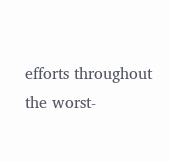efforts throughout the worst-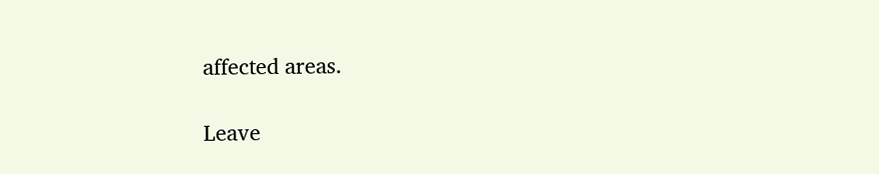affected areas.

Leave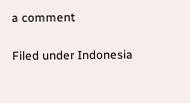a comment

Filed under Indonesia